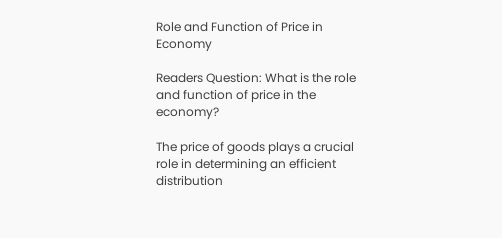Role and Function of Price in Economy

Readers Question: What is the role and function of price in the economy?

The price of goods plays a crucial role in determining an efficient distribution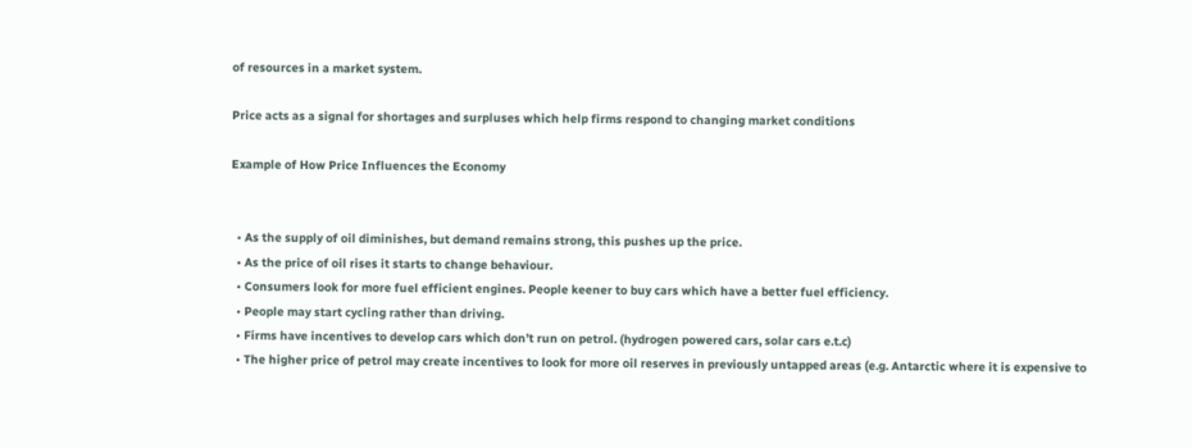of resources in a market system.

Price acts as a signal for shortages and surpluses which help firms respond to changing market conditions

Example of How Price Influences the Economy


  • As the supply of oil diminishes, but demand remains strong, this pushes up the price.
  • As the price of oil rises it starts to change behaviour.
  • Consumers look for more fuel efficient engines. People keener to buy cars which have a better fuel efficiency.
  • People may start cycling rather than driving.
  • Firms have incentives to develop cars which don’t run on petrol. (hydrogen powered cars, solar cars e.t.c)
  • The higher price of petrol may create incentives to look for more oil reserves in previously untapped areas (e.g. Antarctic where it is expensive to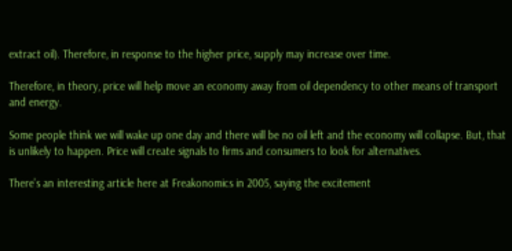extract oil). Therefore, in response to the higher price, supply may increase over time.

Therefore, in theory, price will help move an economy away from oil dependency to other means of transport and energy.

Some people think we will wake up one day and there will be no oil left and the economy will collapse. But, that is unlikely to happen. Price will create signals to firms and consumers to look for alternatives.

There’s an interesting article here at Freakonomics in 2005, saying the excitement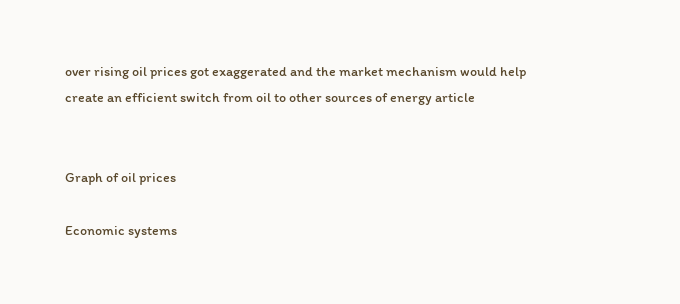over rising oil prices got exaggerated and the market mechanism would help create an efficient switch from oil to other sources of energy article


Graph of oil prices

Economic systems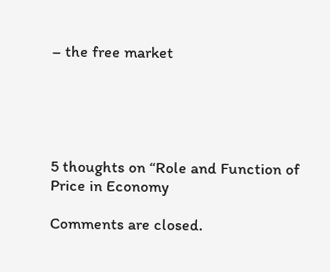– the free market





5 thoughts on “Role and Function of Price in Economy

Comments are closed.